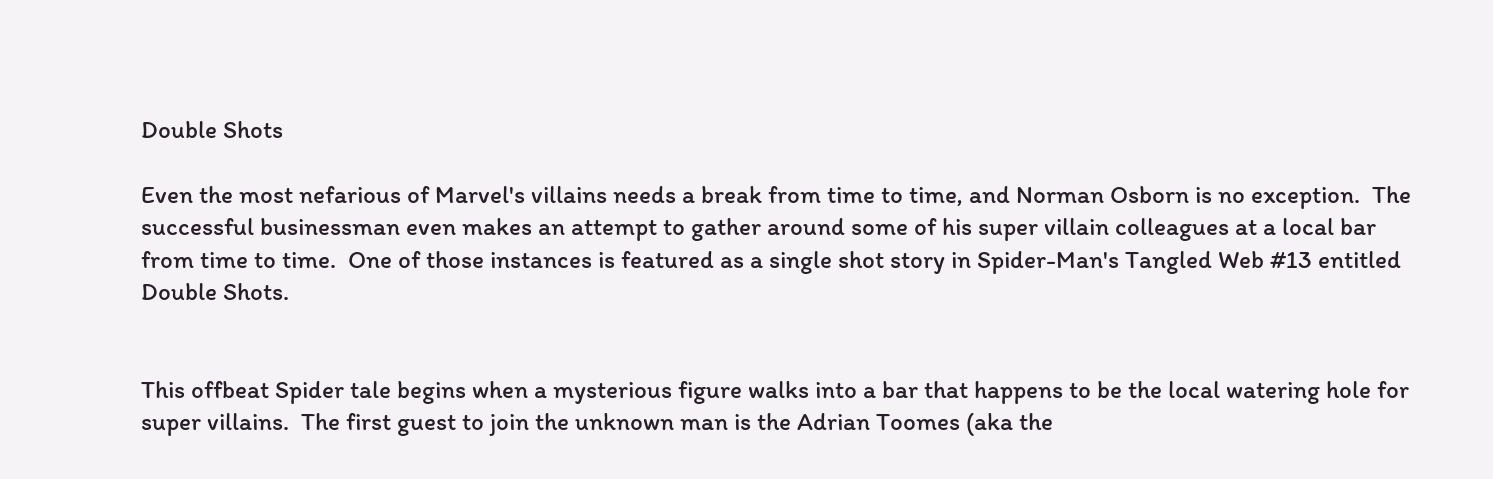Double Shots

Even the most nefarious of Marvel's villains needs a break from time to time, and Norman Osborn is no exception.  The successful businessman even makes an attempt to gather around some of his super villain colleagues at a local bar from time to time.  One of those instances is featured as a single shot story in Spider-Man's Tangled Web #13 entitled Double Shots.


This offbeat Spider tale begins when a mysterious figure walks into a bar that happens to be the local watering hole for super villains.  The first guest to join the unknown man is the Adrian Toomes (aka the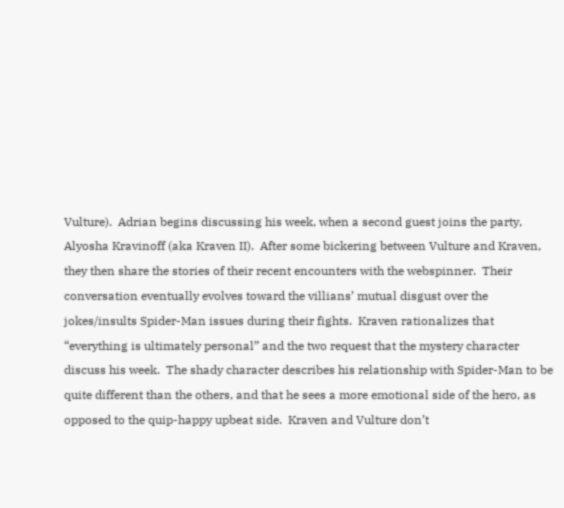Vulture).  Adrian begins discussing his week, when a second guest joins the party, Alyosha Kravinoff (aka Kraven II).  After some bickering between Vulture and Kraven, they then share the stories of their recent encounters with the webspinner.  Their conversation eventually evolves toward the villians’ mutual disgust over the jokes/insults Spider-Man issues during their fights.  Kraven rationalizes that “everything is ultimately personal” and the two request that the mystery character discuss his week.  The shady character describes his relationship with Spider-Man to be quite different than the others, and that he sees a more emotional side of the hero, as opposed to the quip-happy upbeat side.  Kraven and Vulture don’t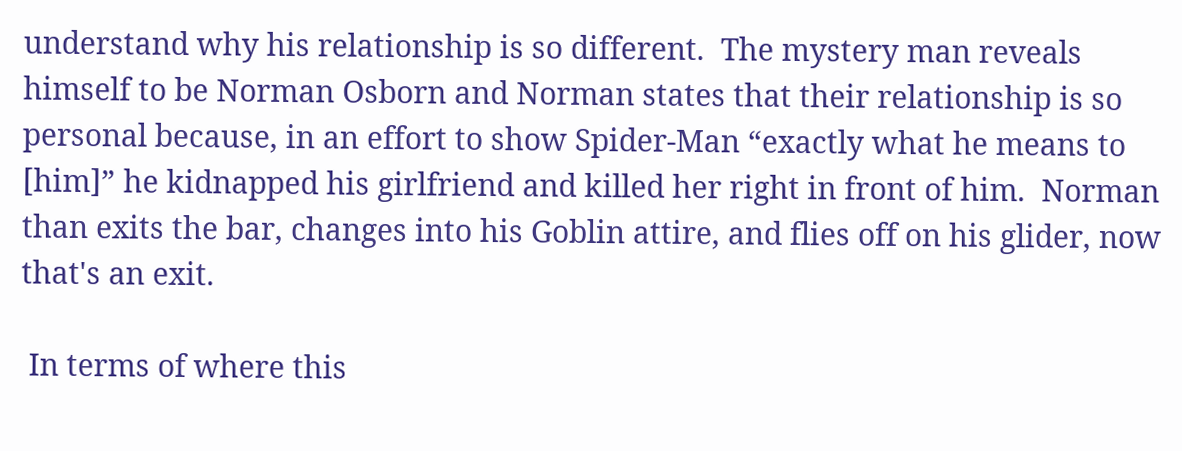understand why his relationship is so different.  The mystery man reveals himself to be Norman Osborn and Norman states that their relationship is so personal because, in an effort to show Spider-Man “exactly what he means to [him]” he kidnapped his girlfriend and killed her right in front of him.  Norman than exits the bar, changes into his Goblin attire, and flies off on his glider, now that's an exit.

 In terms of where this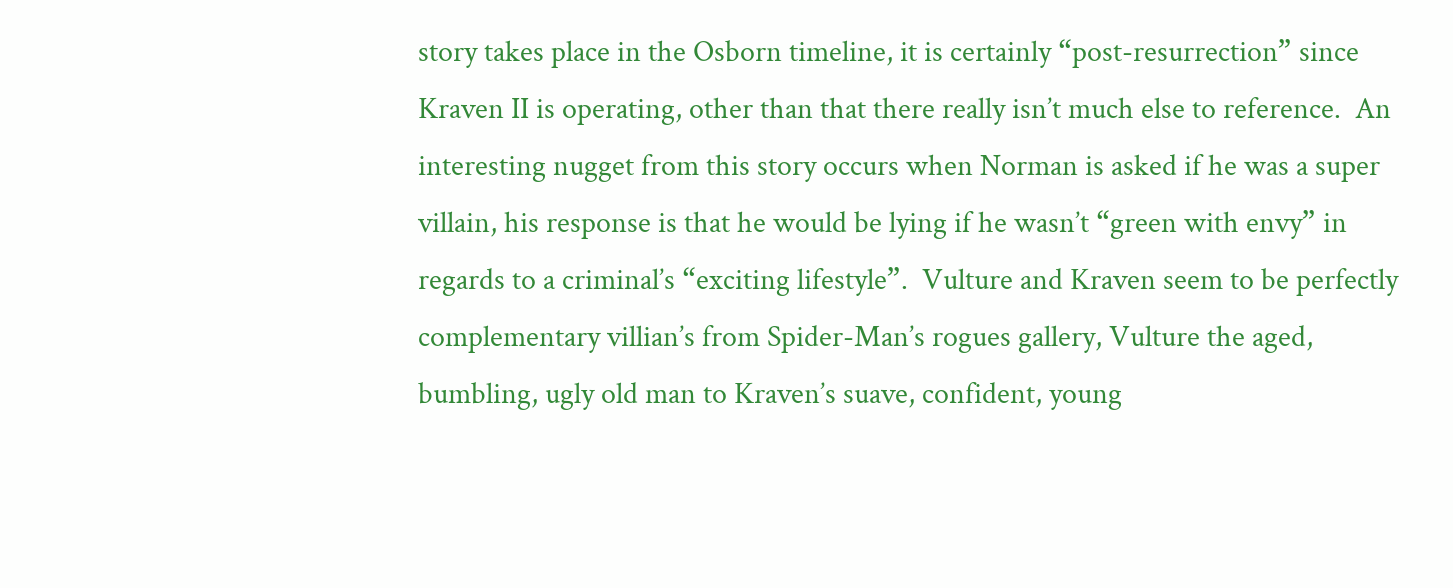story takes place in the Osborn timeline, it is certainly “post-resurrection” since Kraven II is operating, other than that there really isn’t much else to reference.  An interesting nugget from this story occurs when Norman is asked if he was a super villain, his response is that he would be lying if he wasn’t “green with envy” in regards to a criminal’s “exciting lifestyle”.  Vulture and Kraven seem to be perfectly complementary villian’s from Spider-Man’s rogues gallery, Vulture the aged, bumbling, ugly old man to Kraven’s suave, confident, young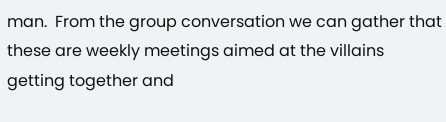man.  From the group conversation we can gather that these are weekly meetings aimed at the villains getting together and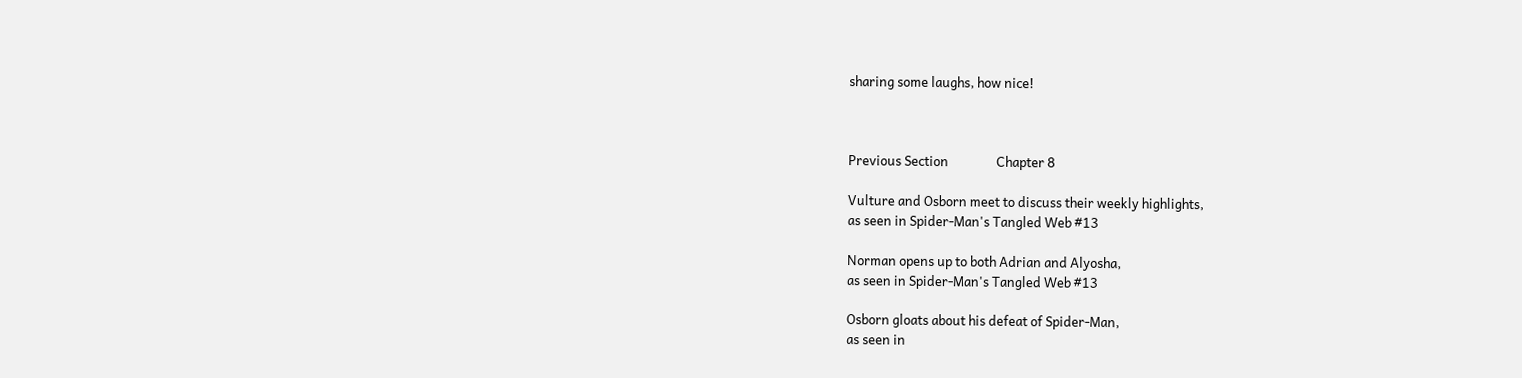sharing some laughs, how nice!



Previous Section                Chapter 8

Vulture and Osborn meet to discuss their weekly highlights,
as seen in Spider-Man's Tangled Web #13

Norman opens up to both Adrian and Alyosha,
as seen in Spider-Man's Tangled Web #13

Osborn gloats about his defeat of Spider-Man,
as seen in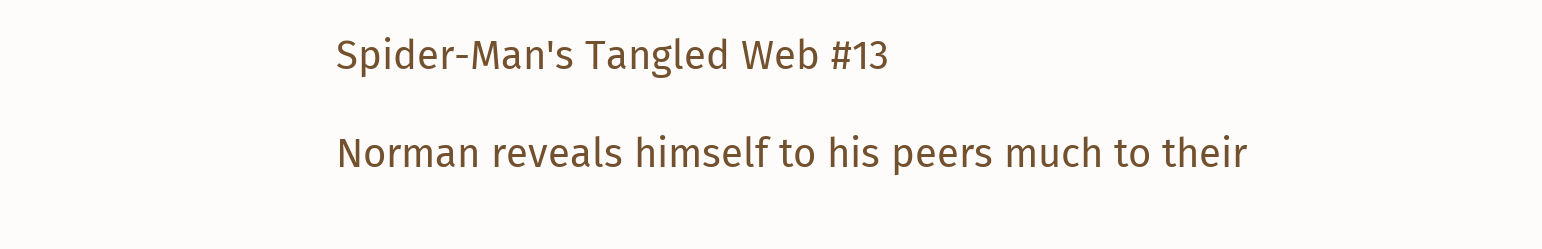Spider-Man's Tangled Web #13

Norman reveals himself to his peers much to their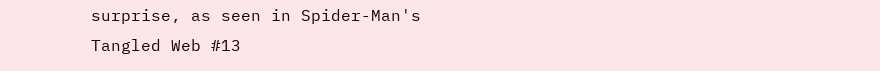surprise, as seen in Spider-Man's Tangled Web #13